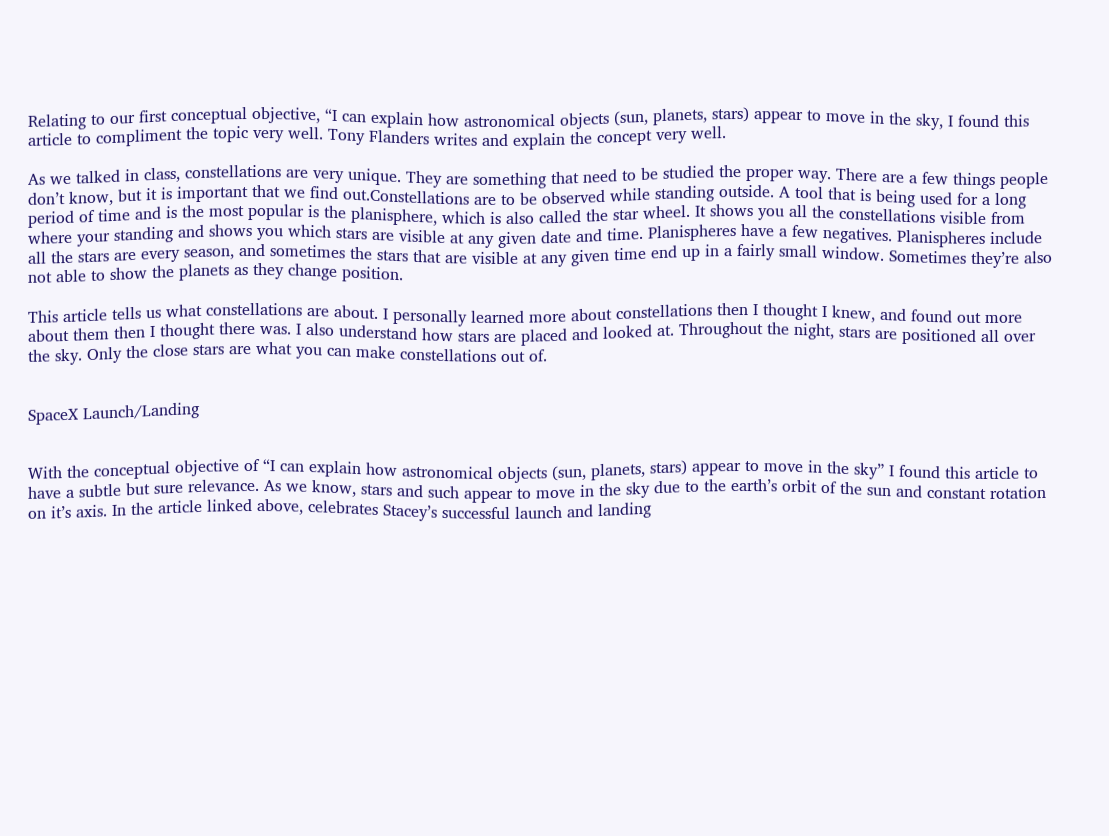Relating to our first conceptual objective, “I can explain how astronomical objects (sun, planets, stars) appear to move in the sky, I found this article to compliment the topic very well. Tony Flanders writes and explain the concept very well.

As we talked in class, constellations are very unique. They are something that need to be studied the proper way. There are a few things people don’t know, but it is important that we find out.Constellations are to be observed while standing outside. A tool that is being used for a long period of time and is the most popular is the planisphere, which is also called the star wheel. It shows you all the constellations visible from where your standing and shows you which stars are visible at any given date and time. Planispheres have a few negatives. Planispheres include all the stars are every season, and sometimes the stars that are visible at any given time end up in a fairly small window. Sometimes they’re also not able to show the planets as they change position.

This article tells us what constellations are about. I personally learned more about constellations then I thought I knew, and found out more about them then I thought there was. I also understand how stars are placed and looked at. Throughout the night, stars are positioned all over the sky. Only the close stars are what you can make constellations out of.


SpaceX Launch/Landing


With the conceptual objective of “I can explain how astronomical objects (sun, planets, stars) appear to move in the sky” I found this article to have a subtle but sure relevance. As we know, stars and such appear to move in the sky due to the earth’s orbit of the sun and constant rotation on it’s axis. In the article linked above, celebrates Stacey’s successful launch and landing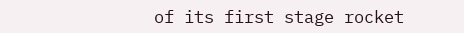of its first stage rocket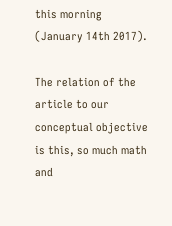this morning (January 14th 2017).

The relation of the article to our conceptual objective is this, so much math and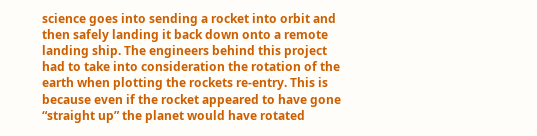science goes into sending a rocket into orbit and then safely landing it back down onto a remote landing ship. The engineers behind this project had to take into consideration the rotation of the earth when plotting the rockets re-entry. This is because even if the rocket appeared to have gone “straight up” the planet would have rotated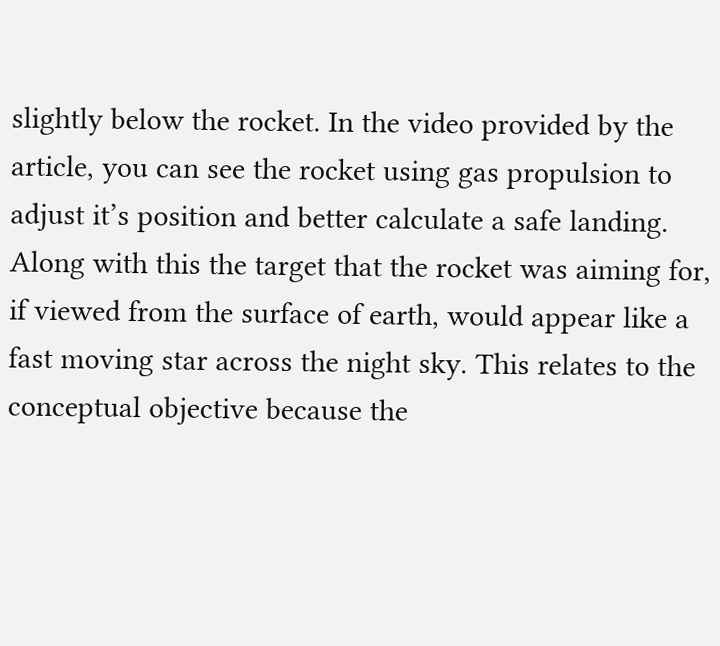slightly below the rocket. In the video provided by the article, you can see the rocket using gas propulsion to adjust it’s position and better calculate a safe landing. Along with this the target that the rocket was aiming for, if viewed from the surface of earth, would appear like a fast moving star across the night sky. This relates to the conceptual objective because the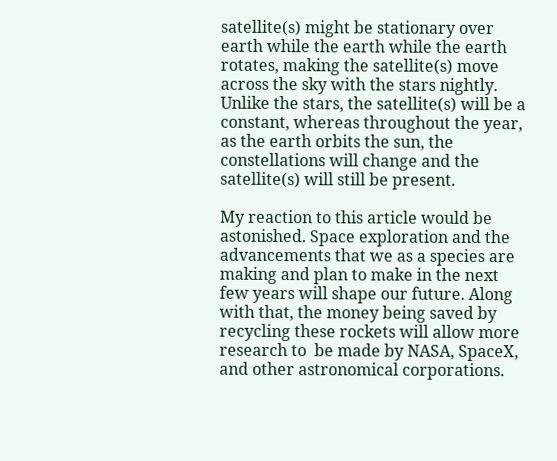satellite(s) might be stationary over earth while the earth while the earth rotates, making the satellite(s) move across the sky with the stars nightly. Unlike the stars, the satellite(s) will be a constant, whereas throughout the year, as the earth orbits the sun, the constellations will change and the satellite(s) will still be present.

My reaction to this article would be astonished. Space exploration and the advancements that we as a species are making and plan to make in the next few years will shape our future. Along with that, the money being saved by recycling these rockets will allow more research to  be made by NASA, SpaceX, and other astronomical corporations.